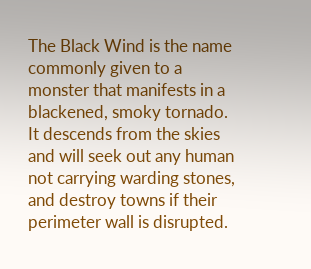The Black Wind is the name commonly given to a monster that manifests in a blackened, smoky tornado. It descends from the skies and will seek out any human not carrying warding stones, and destroy towns if their perimeter wall is disrupted.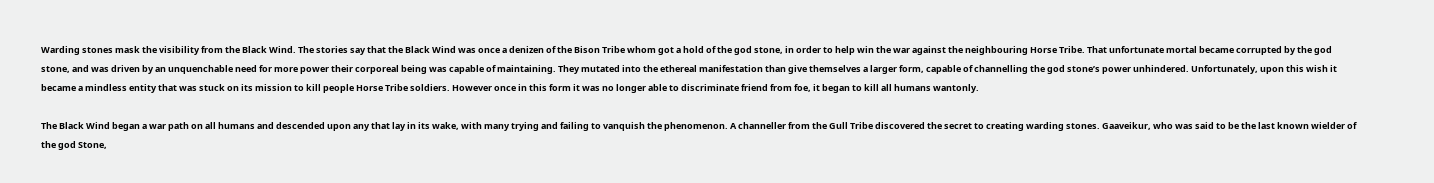Warding stones mask the visibility from the Black Wind. The stories say that the Black Wind was once a denizen of the Bison Tribe whom got a hold of the god stone, in order to help win the war against the neighbouring Horse Tribe. That unfortunate mortal became corrupted by the god stone, and was driven by an unquenchable need for more power their corporeal being was capable of maintaining. They mutated into the ethereal manifestation than give themselves a larger form, capable of channelling the god stone’s power unhindered. Unfortunately, upon this wish it became a mindless entity that was stuck on its mission to kill people Horse Tribe soldiers. However once in this form it was no longer able to discriminate friend from foe, it began to kill all humans wantonly.

The Black Wind began a war path on all humans and descended upon any that lay in its wake, with many trying and failing to vanquish the phenomenon. A channeller from the Gull Tribe discovered the secret to creating warding stones. Gaaveikur, who was said to be the last known wielder of the god Stone,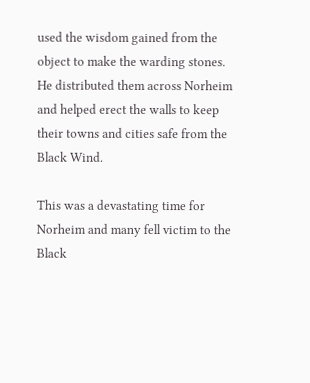used the wisdom gained from the object to make the warding stones. He distributed them across Norheim and helped erect the walls to keep their towns and cities safe from the Black Wind.

This was a devastating time for Norheim and many fell victim to the Black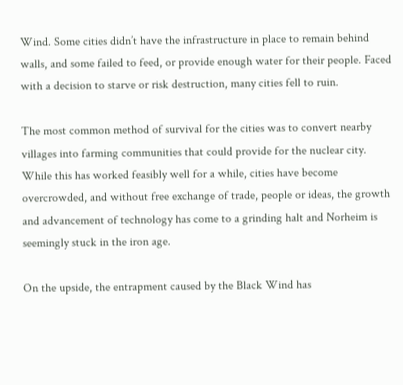Wind. Some cities didn’t have the infrastructure in place to remain behind walls, and some failed to feed, or provide enough water for their people. Faced with a decision to starve or risk destruction, many cities fell to ruin.

The most common method of survival for the cities was to convert nearby villages into farming communities that could provide for the nuclear city. While this has worked feasibly well for a while, cities have become overcrowded, and without free exchange of trade, people or ideas, the growth and advancement of technology has come to a grinding halt and Norheim is seemingly stuck in the iron age.

On the upside, the entrapment caused by the Black Wind has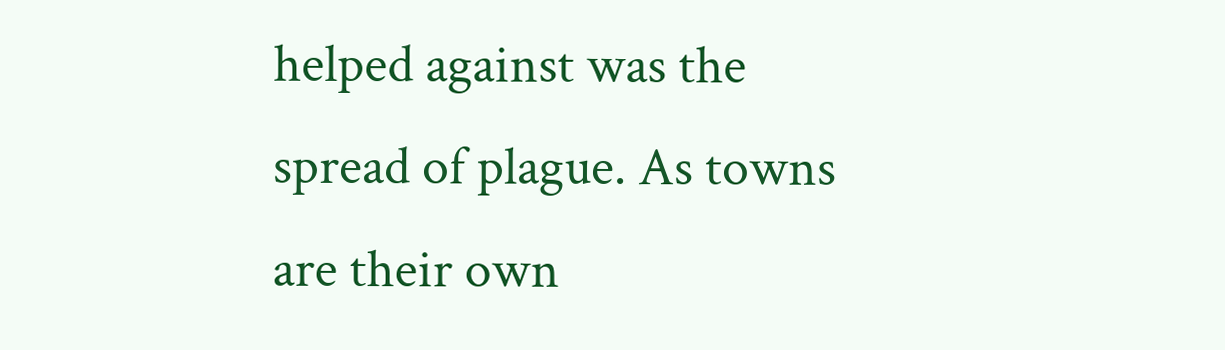helped against was the spread of plague. As towns are their own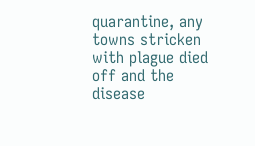quarantine, any towns stricken with plague died off and the disease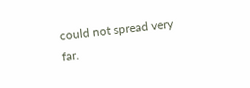could not spread very far.